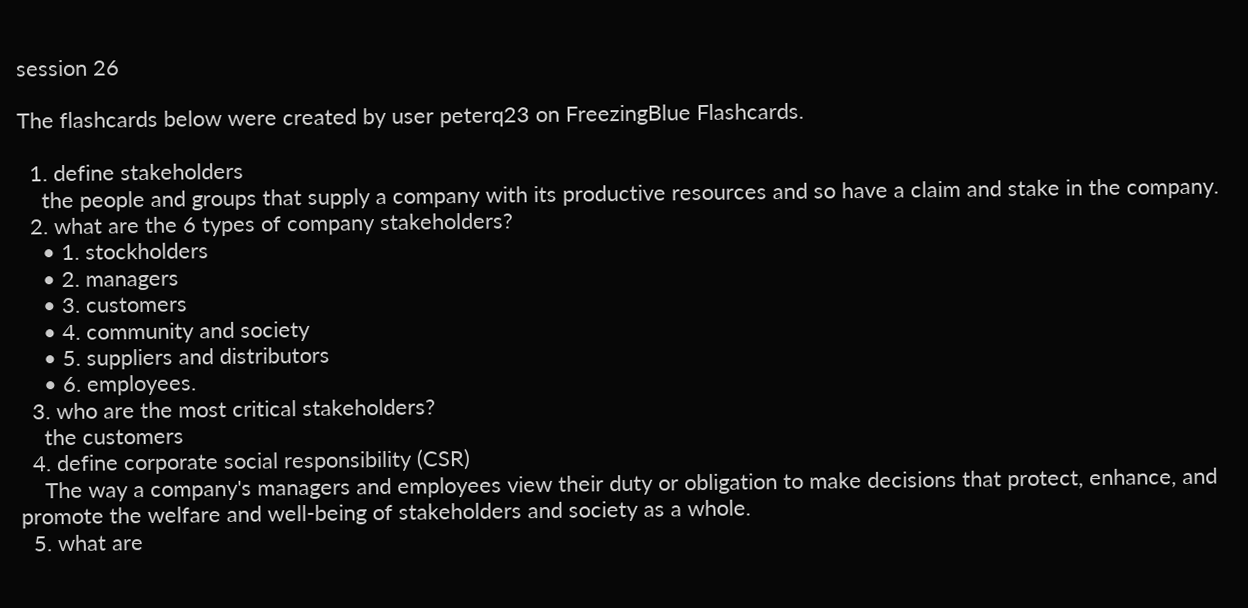session 26

The flashcards below were created by user peterq23 on FreezingBlue Flashcards.

  1. define stakeholders
    the people and groups that supply a company with its productive resources and so have a claim and stake in the company.
  2. what are the 6 types of company stakeholders?
    • 1. stockholders
    • 2. managers
    • 3. customers
    • 4. community and society
    • 5. suppliers and distributors
    • 6. employees.
  3. who are the most critical stakeholders?
    the customers
  4. define corporate social responsibility (CSR)
    The way a company's managers and employees view their duty or obligation to make decisions that protect, enhance, and promote the welfare and well-being of stakeholders and society as a whole.
  5. what are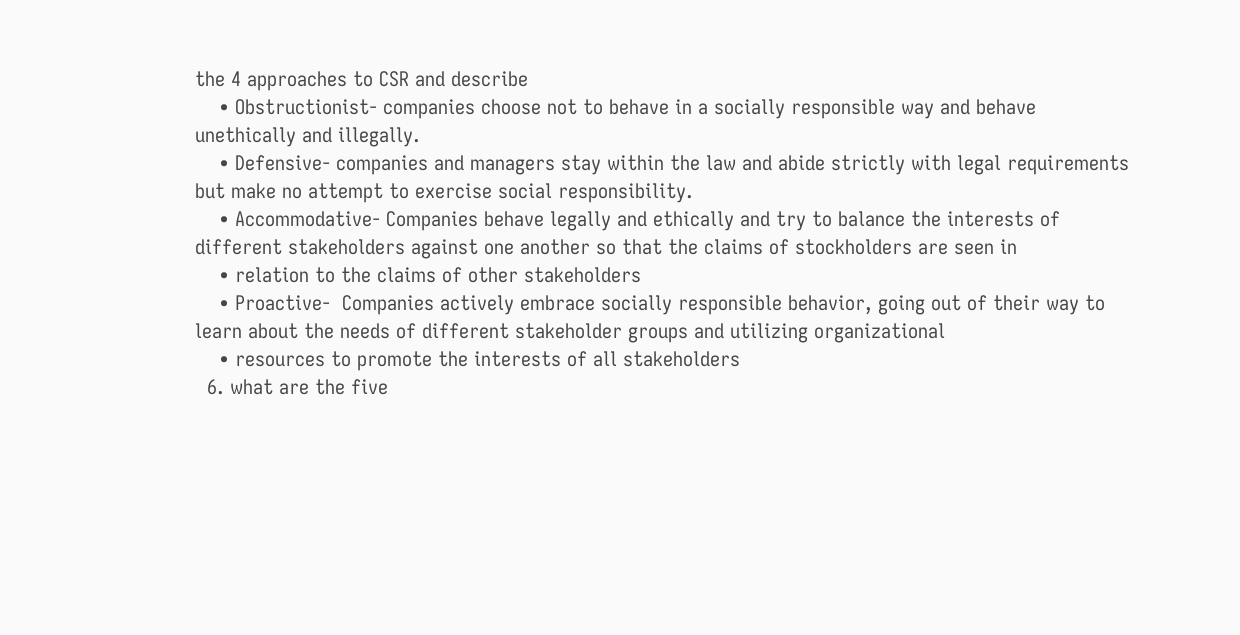the 4 approaches to CSR and describe
    • Obstructionist- companies choose not to behave in a socially responsible way and behave unethically and illegally.
    • Defensive- companies and managers stay within the law and abide strictly with legal requirements but make no attempt to exercise social responsibility.
    • Accommodative- Companies behave legally and ethically and try to balance the interests of different stakeholders against one another so that the claims of stockholders are seen in
    • relation to the claims of other stakeholders
    • Proactive-  Companies actively embrace socially responsible behavior, going out of their way to learn about the needs of different stakeholder groups and utilizing organizational
    • resources to promote the interests of all stakeholders
  6. what are the five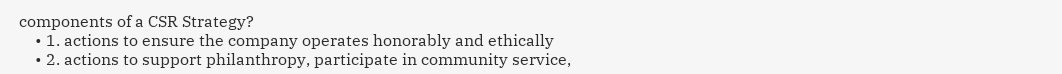components of a CSR Strategy?
    • 1. actions to ensure the company operates honorably and ethically
    • 2. actions to support philanthropy, participate in community service,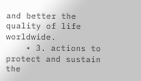and better the quality of life worldwide.
    • 3. actions to protect and sustain the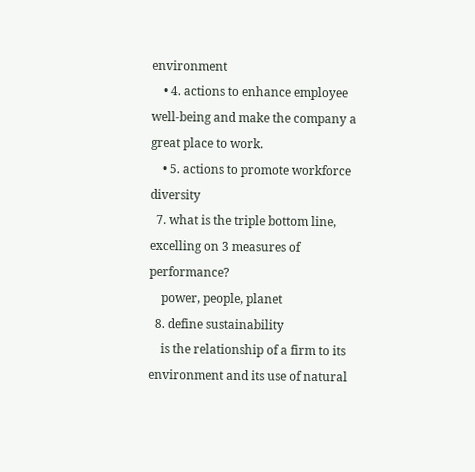environment
    • 4. actions to enhance employee well-being and make the company a great place to work.
    • 5. actions to promote workforce diversity
  7. what is the triple bottom line, excelling on 3 measures of performance?
    power, people, planet
  8. define sustainability
    is the relationship of a firm to its environment and its use of natural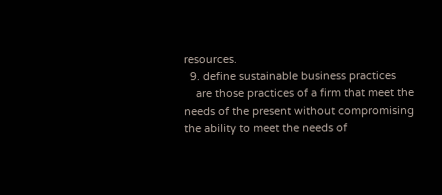resources.
  9. define sustainable business practices
    are those practices of a firm that meet the needs of the present without compromising the ability to meet the needs of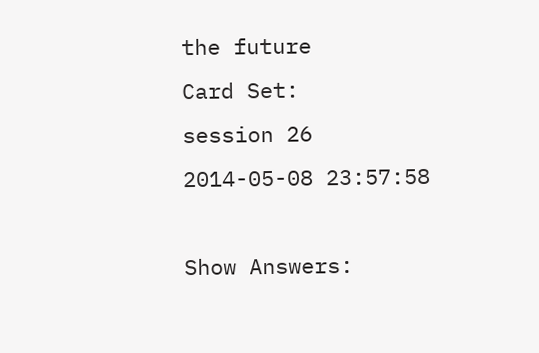the future
Card Set:
session 26
2014-05-08 23:57:58

Show Answers: